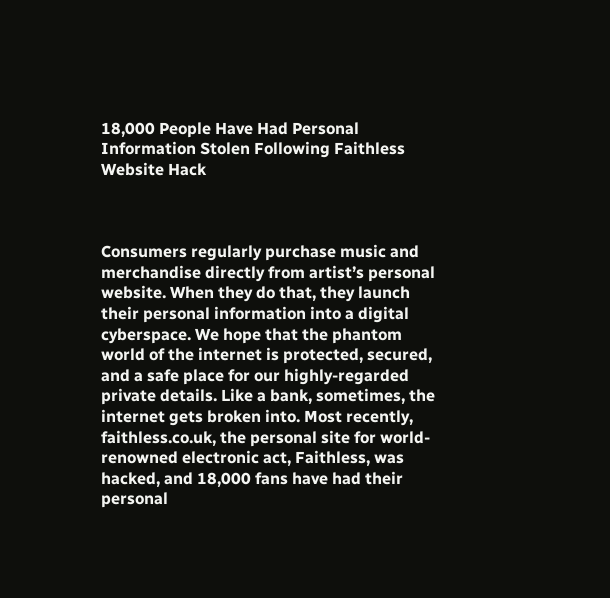18,000 People Have Had Personal Information Stolen Following Faithless Website Hack



Consumers regularly purchase music and merchandise directly from artist’s personal website. When they do that, they launch their personal information into a digital cyberspace. We hope that the phantom world of the internet is protected, secured, and a safe place for our highly-regarded private details. Like a bank, sometimes, the internet gets broken into. Most recently, faithless.co.uk, the personal site for world-renowned electronic act, Faithless, was hacked, and 18,000 fans have had their personal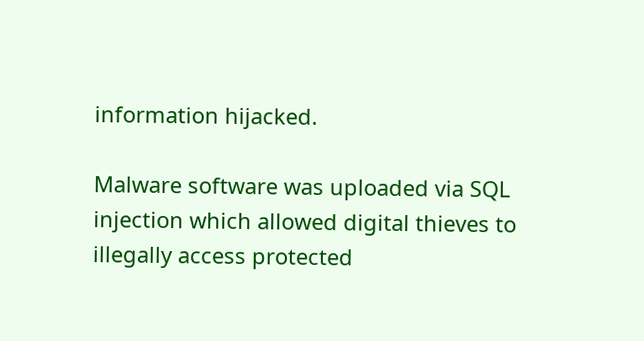information hijacked.

Malware software was uploaded via SQL injection which allowed digital thieves to illegally access protected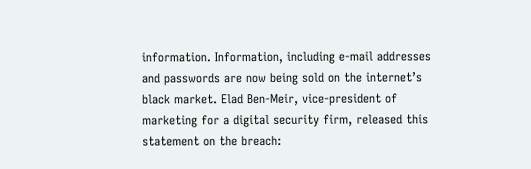information. Information, including e-mail addresses and passwords are now being sold on the internet’s black market. Elad Ben-Meir, vice-president of marketing for a digital security firm, released this statement on the breach: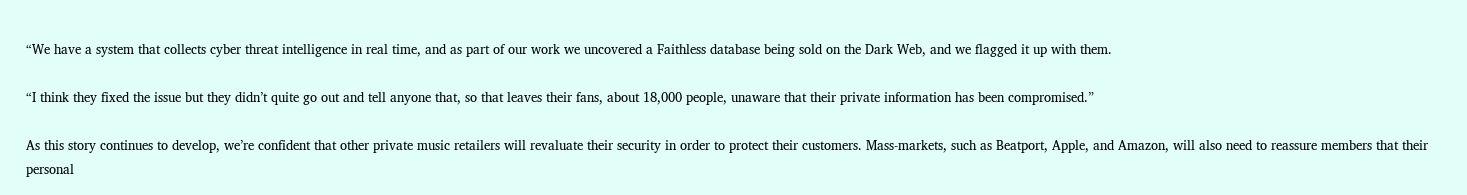“We have a system that collects cyber threat intelligence in real time, and as part of our work we uncovered a Faithless database being sold on the Dark Web, and we flagged it up with them.

“I think they fixed the issue but they didn’t quite go out and tell anyone that, so that leaves their fans, about 18,000 people, unaware that their private information has been compromised.”

As this story continues to develop, we’re confident that other private music retailers will revaluate their security in order to protect their customers. Mass-markets, such as Beatport, Apple, and Amazon, will also need to reassure members that their personal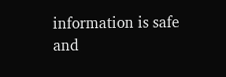information is safe and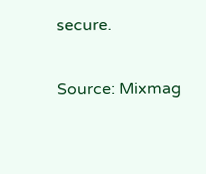secure.

Source: Mixmag